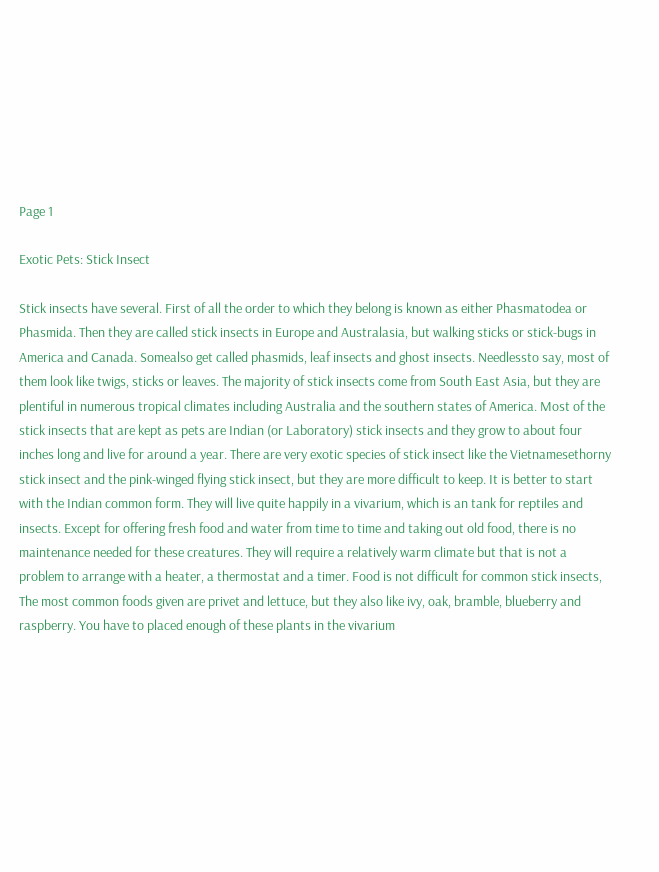Page 1

Exotic Pets: Stick Insect

Stick insects have several. First of all the order to which they belong is known as either Phasmatodea or Phasmida. Then they are called stick insects in Europe and Australasia, but walking sticks or stick-bugs in America and Canada. Somealso get called phasmids, leaf insects and ghost insects. Needlessto say, most of them look like twigs, sticks or leaves. The majority of stick insects come from South East Asia, but they are plentiful in numerous tropical climates including Australia and the southern states of America. Most of the stick insects that are kept as pets are Indian (or Laboratory) stick insects and they grow to about four inches long and live for around a year. There are very exotic species of stick insect like the Vietnamesethorny stick insect and the pink-winged flying stick insect, but they are more difficult to keep. It is better to start with the Indian common form. They will live quite happily in a vivarium, which is an tank for reptiles and insects. Except for offering fresh food and water from time to time and taking out old food, there is no maintenance needed for these creatures. They will require a relatively warm climate but that is not a problem to arrange with a heater, a thermostat and a timer. Food is not difficult for common stick insects, The most common foods given are privet and lettuce, but they also like ivy, oak, bramble, blueberry and raspberry. You have to placed enough of these plants in the vivarium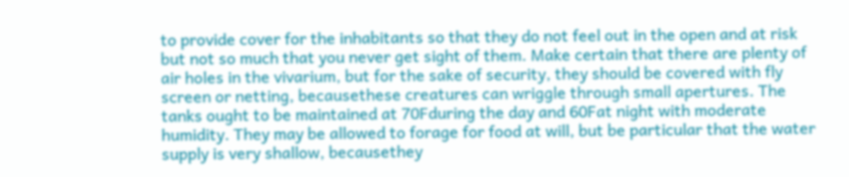to provide cover for the inhabitants so that they do not feel out in the open and at risk but not so much that you never get sight of them. Make certain that there are plenty of air holes in the vivarium, but for the sake of security, they should be covered with fly screen or netting, becausethese creatures can wriggle through small apertures. The tanks ought to be maintained at 70Fduring the day and 60Fat night with moderate humidity. They may be allowed to forage for food at will, but be particular that the water supply is very shallow, becausethey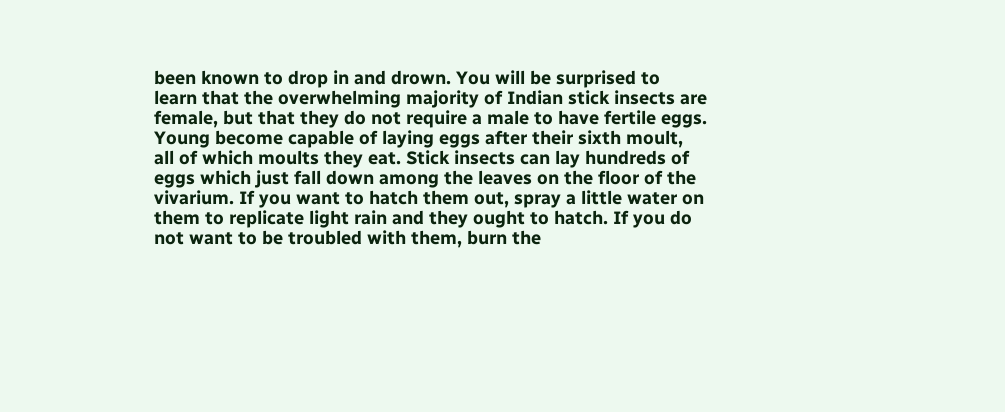been known to drop in and drown. You will be surprised to learn that the overwhelming majority of Indian stick insects are female, but that they do not require a male to have fertile eggs. Young become capable of laying eggs after their sixth moult, all of which moults they eat. Stick insects can lay hundreds of eggs which just fall down among the leaves on the floor of the vivarium. If you want to hatch them out, spray a little water on them to replicate light rain and they ought to hatch. If you do not want to be troubled with them, burn the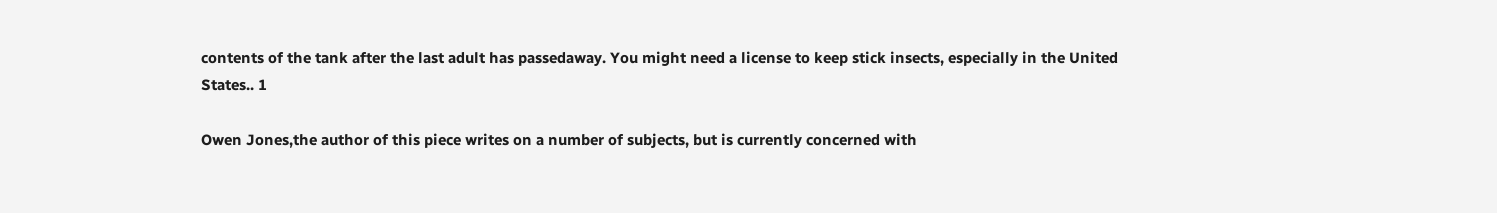contents of the tank after the last adult has passedaway. You might need a license to keep stick insects, especially in the United States.. 1

Owen Jones,the author of this piece writes on a number of subjects, but is currently concerned with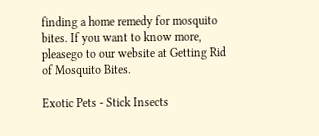finding a home remedy for mosquito bites. If you want to know more, pleasego to our website at Getting Rid of Mosquito Bites.

Exotic Pets - Stick Insects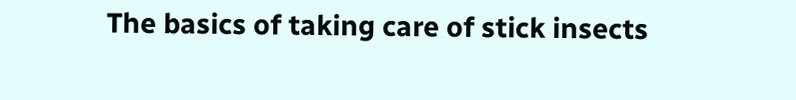The basics of taking care of stick insects